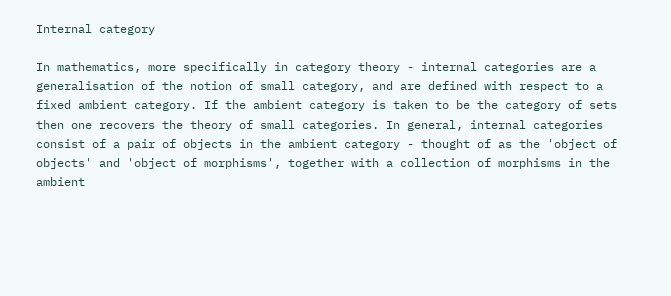Internal category

In mathematics, more specifically in category theory - internal categories are a generalisation of the notion of small category, and are defined with respect to a fixed ambient category. If the ambient category is taken to be the category of sets then one recovers the theory of small categories. In general, internal categories consist of a pair of objects in the ambient category - thought of as the 'object of objects' and 'object of morphisms', together with a collection of morphisms in the ambient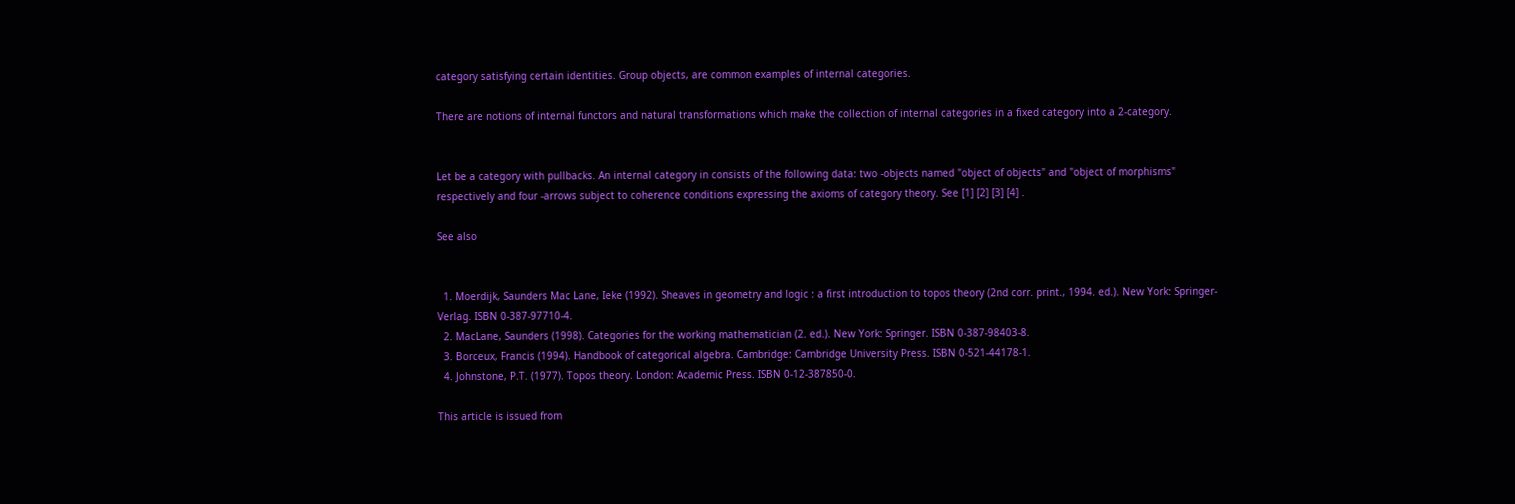category satisfying certain identities. Group objects, are common examples of internal categories.

There are notions of internal functors and natural transformations which make the collection of internal categories in a fixed category into a 2-category.


Let be a category with pullbacks. An internal category in consists of the following data: two -objects named "object of objects" and "object of morphisms" respectively and four -arrows subject to coherence conditions expressing the axioms of category theory. See [1] [2] [3] [4] .

See also


  1. Moerdijk, Saunders Mac Lane, Ieke (1992). Sheaves in geometry and logic : a first introduction to topos theory (2nd corr. print., 1994. ed.). New York: Springer-Verlag. ISBN 0-387-97710-4.
  2. MacLane, Saunders (1998). Categories for the working mathematician (2. ed.). New York: Springer. ISBN 0-387-98403-8.
  3. Borceux, Francis (1994). Handbook of categorical algebra. Cambridge: Cambridge University Press. ISBN 0-521-44178-1.
  4. Johnstone, P.T. (1977). Topos theory. London: Academic Press. ISBN 0-12-387850-0.

This article is issued from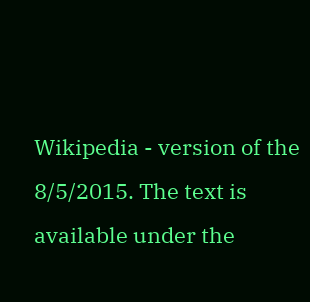Wikipedia - version of the 8/5/2015. The text is available under the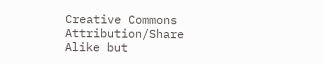Creative Commons Attribution/Share Alike but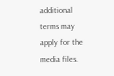additional terms may apply for the media files.